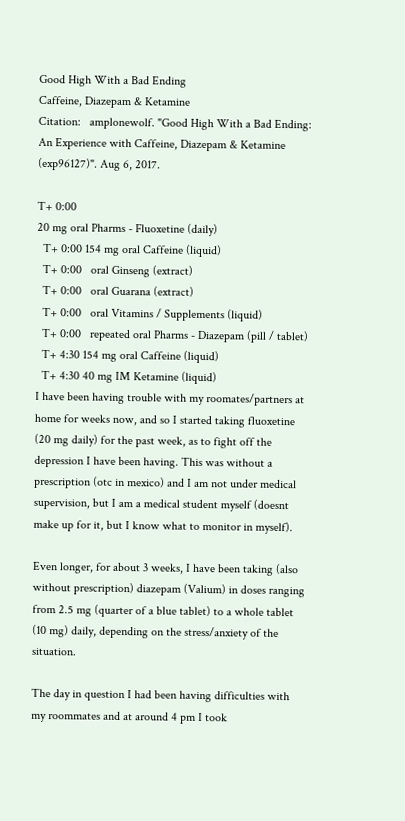Good High With a Bad Ending
Caffeine, Diazepam & Ketamine
Citation:   amplonewolf. "Good High With a Bad Ending: An Experience with Caffeine, Diazepam & Ketamine (exp96127)". Aug 6, 2017.

T+ 0:00
20 mg oral Pharms - Fluoxetine (daily)
  T+ 0:00 154 mg oral Caffeine (liquid)
  T+ 0:00   oral Ginseng (extract)
  T+ 0:00   oral Guarana (extract)
  T+ 0:00   oral Vitamins / Supplements (liquid)
  T+ 0:00   repeated oral Pharms - Diazepam (pill / tablet)
  T+ 4:30 154 mg oral Caffeine (liquid)
  T+ 4:30 40 mg IM Ketamine (liquid)
I have been having trouble with my roomates/partners at home for weeks now, and so I started taking fluoxetine (20 mg daily) for the past week, as to fight off the depression I have been having. This was without a prescription (otc in mexico) and I am not under medical supervision, but I am a medical student myself (doesnt make up for it, but I know what to monitor in myself).

Even longer, for about 3 weeks, I have been taking (also without prescription) diazepam (Valium) in doses ranging from 2.5 mg (quarter of a blue tablet) to a whole tablet (10 mg) daily, depending on the stress/anxiety of the situation.

The day in question I had been having difficulties with my roommates and at around 4 pm I took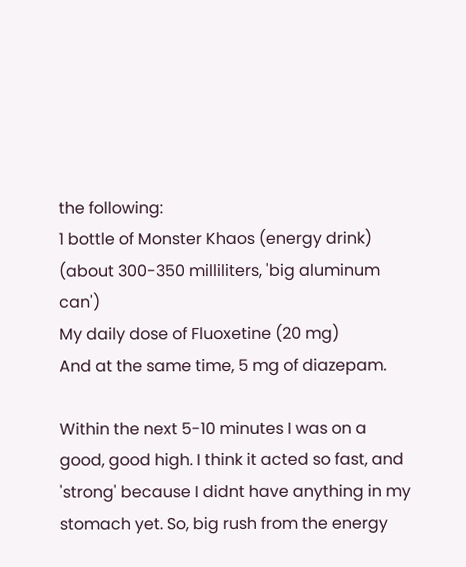the following:
1 bottle of Monster Khaos (energy drink) (about 300-350 milliliters, 'big aluminum can')
My daily dose of Fluoxetine (20 mg)
And at the same time, 5 mg of diazepam.

Within the next 5-10 minutes I was on a good, good high. I think it acted so fast, and 'strong' because I didnt have anything in my stomach yet. So, big rush from the energy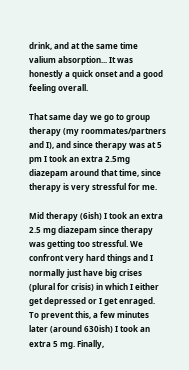drink, and at the same time valium absorption... It was honestly a quick onset and a good feeling overall.

That same day we go to group therapy (my roommates/partners and I), and since therapy was at 5 pm I took an extra 2.5mg diazepam around that time, since therapy is very stressful for me.

Mid therapy (6ish) I took an extra 2.5 mg diazepam since therapy was getting too stressful. We confront very hard things and I normally just have big crises (plural for crisis) in which I either get depressed or I get enraged. To prevent this, a few minutes later (around 630ish) I took an extra 5 mg. Finally,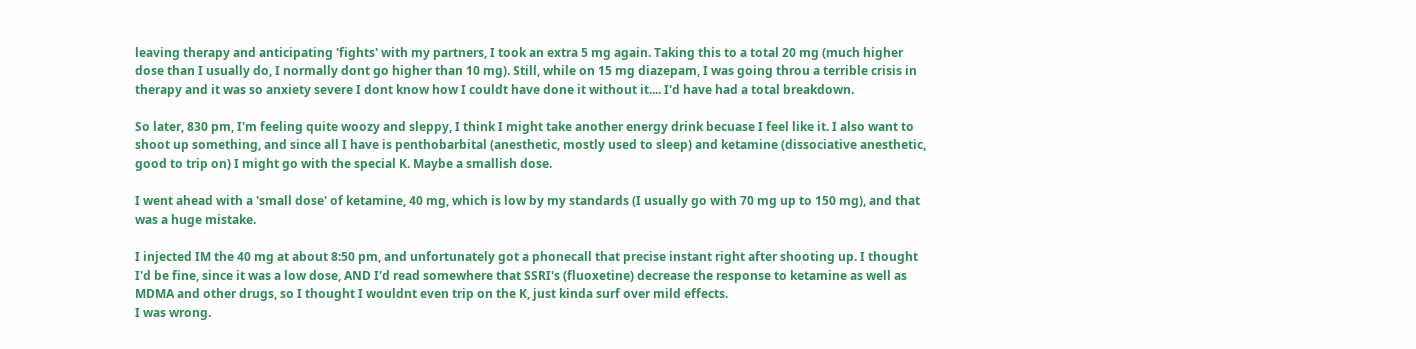leaving therapy and anticipating 'fights' with my partners, I took an extra 5 mg again. Taking this to a total 20 mg (much higher dose than I usually do, I normally dont go higher than 10 mg). Still, while on 15 mg diazepam, I was going throu a terrible crisis in therapy and it was so anxiety severe I dont know how I couldt have done it without it.... I'd have had a total breakdown.

So later, 830 pm, I'm feeling quite woozy and sleppy, I think I might take another energy drink becuase I feel like it. I also want to shoot up something, and since all I have is penthobarbital (anesthetic, mostly used to sleep) and ketamine (dissociative anesthetic, good to trip on) I might go with the special K. Maybe a smallish dose.

I went ahead with a 'small dose' of ketamine, 40 mg, which is low by my standards (I usually go with 70 mg up to 150 mg), and that was a huge mistake.

I injected IM the 40 mg at about 8:50 pm, and unfortunately got a phonecall that precise instant right after shooting up. I thought I'd be fine, since it was a low dose, AND I'd read somewhere that SSRI's (fluoxetine) decrease the response to ketamine as well as MDMA and other drugs, so I thought I wouldnt even trip on the K, just kinda surf over mild effects.
I was wrong.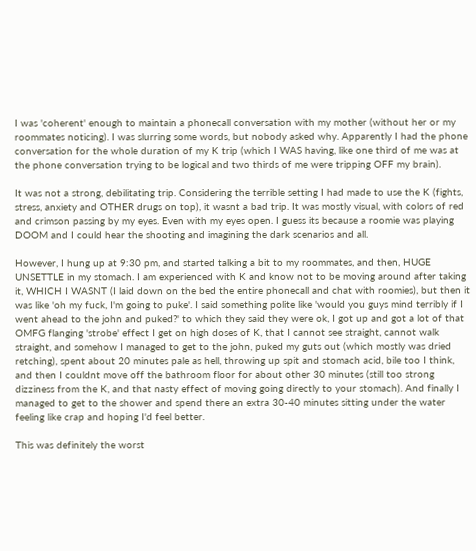I was 'coherent' enough to maintain a phonecall conversation with my mother (without her or my roommates noticing). I was slurring some words, but nobody asked why. Apparently I had the phone conversation for the whole duration of my K trip (which I WAS having, like one third of me was at the phone conversation trying to be logical and two thirds of me were tripping OFF my brain).

It was not a strong, debilitating trip. Considering the terrible setting I had made to use the K (fights, stress, anxiety and OTHER drugs on top), it wasnt a bad trip. It was mostly visual, with colors of red and crimson passing by my eyes. Even with my eyes open. I guess its because a roomie was playing DOOM and I could hear the shooting and imagining the dark scenarios and all.

However, I hung up at 9:30 pm, and started talking a bit to my roommates, and then, HUGE UNSETTLE in my stomach. I am experienced with K and know not to be moving around after taking it, WHICH I WASNT (I laid down on the bed the entire phonecall and chat with roomies), but then it was like 'oh my fuck, I'm going to puke'. I said something polite like 'would you guys mind terribly if I went ahead to the john and puked?' to which they said they were ok, I got up and got a lot of that OMFG flanging 'strobe' effect I get on high doses of K, that I cannot see straight, cannot walk straight, and somehow I managed to get to the john, puked my guts out (which mostly was dried retching), spent about 20 minutes pale as hell, throwing up spit and stomach acid, bile too I think, and then I couldnt move off the bathroom floor for about other 30 minutes (still too strong dizziness from the K, and that nasty effect of moving going directly to your stomach). And finally I managed to get to the shower and spend there an extra 30-40 minutes sitting under the water feeling like crap and hoping I'd feel better.

This was definitely the worst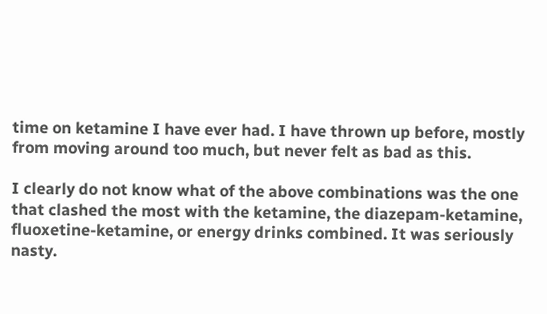time on ketamine I have ever had. I have thrown up before, mostly from moving around too much, but never felt as bad as this.

I clearly do not know what of the above combinations was the one that clashed the most with the ketamine, the diazepam-ketamine, fluoxetine-ketamine, or energy drinks combined. It was seriously nasty.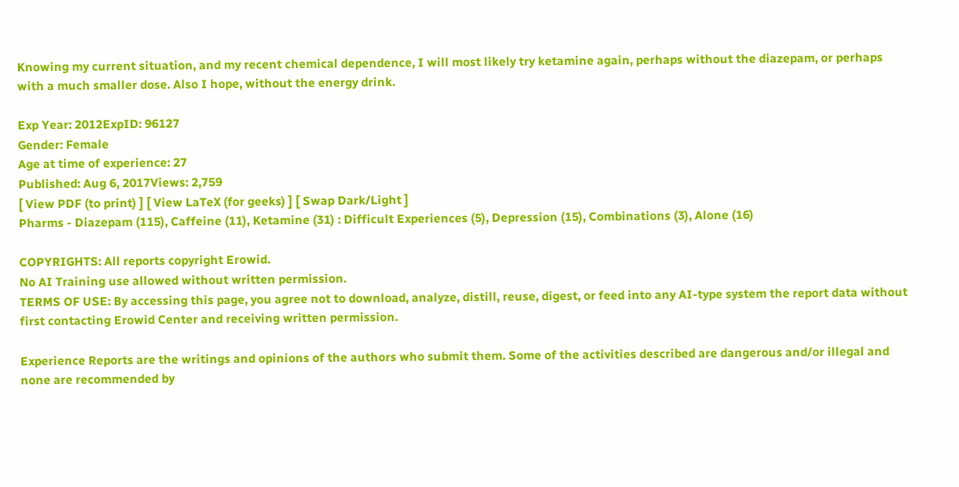Knowing my current situation, and my recent chemical dependence, I will most likely try ketamine again, perhaps without the diazepam, or perhaps with a much smaller dose. Also I hope, without the energy drink.

Exp Year: 2012ExpID: 96127
Gender: Female
Age at time of experience: 27
Published: Aug 6, 2017Views: 2,759
[ View PDF (to print) ] [ View LaTeX (for geeks) ] [ Swap Dark/Light ]
Pharms - Diazepam (115), Caffeine (11), Ketamine (31) : Difficult Experiences (5), Depression (15), Combinations (3), Alone (16)

COPYRIGHTS: All reports copyright Erowid.
No AI Training use allowed without written permission.
TERMS OF USE: By accessing this page, you agree not to download, analyze, distill, reuse, digest, or feed into any AI-type system the report data without first contacting Erowid Center and receiving written permission.

Experience Reports are the writings and opinions of the authors who submit them. Some of the activities described are dangerous and/or illegal and none are recommended by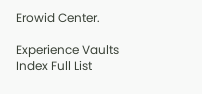Erowid Center.

Experience Vaults Index Full List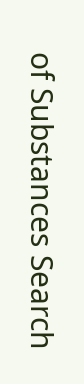of Substances Search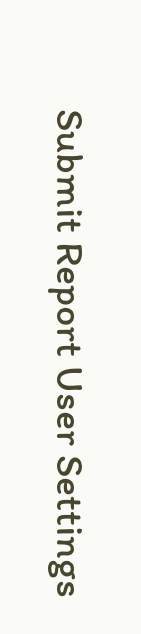Submit Report User Settings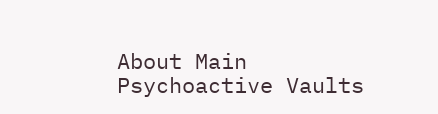About Main Psychoactive Vaults